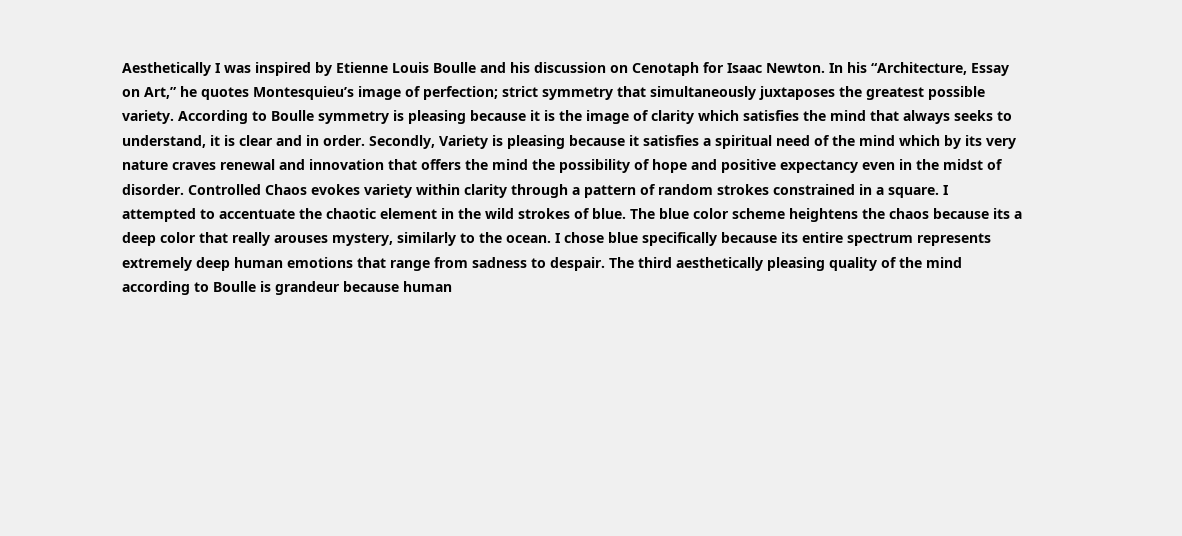Aesthetically I was inspired by Etienne Louis Boulle and his discussion on Cenotaph for Isaac Newton. In his “Architecture, Essay on Art,” he quotes Montesquieu’s image of perfection; strict symmetry that simultaneously juxtaposes the greatest possible variety. According to Boulle symmetry is pleasing because it is the image of clarity which satisfies the mind that always seeks to understand, it is clear and in order. Secondly, Variety is pleasing because it satisfies a spiritual need of the mind which by its very nature craves renewal and innovation that offers the mind the possibility of hope and positive expectancy even in the midst of disorder. Controlled Chaos evokes variety within clarity through a pattern of random strokes constrained in a square. I attempted to accentuate the chaotic element in the wild strokes of blue. The blue color scheme heightens the chaos because its a deep color that really arouses mystery, similarly to the ocean. I chose blue specifically because its entire spectrum represents extremely deep human emotions that range from sadness to despair. The third aesthetically pleasing quality of the mind according to Boulle is grandeur because human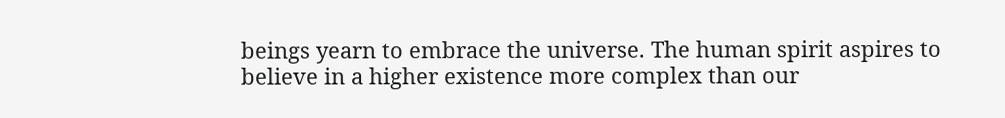beings yearn to embrace the universe. The human spirit aspires to believe in a higher existence more complex than our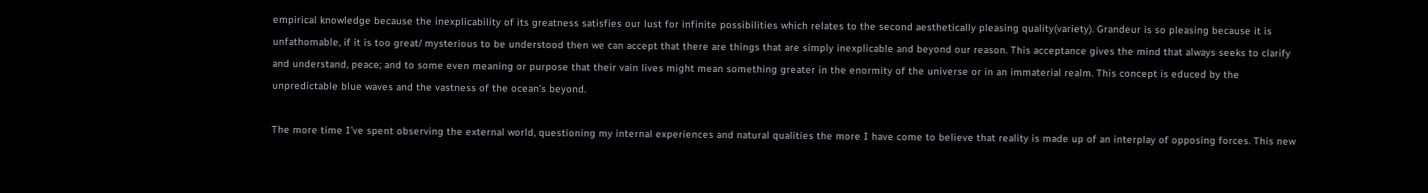empirical knowledge because the inexplicability of its greatness satisfies our lust for infinite possibilities which relates to the second aesthetically pleasing quality(variety). Grandeur is so pleasing because it is unfathomable, if it is too great/ mysterious to be understood then we can accept that there are things that are simply inexplicable and beyond our reason. This acceptance gives the mind that always seeks to clarify and understand, peace; and to some even meaning or purpose that their vain lives might mean something greater in the enormity of the universe or in an immaterial realm. This concept is educed by the unpredictable blue waves and the vastness of the ocean’s beyond.

The more time I’ve spent observing the external world, questioning my internal experiences and natural qualities the more I have come to believe that reality is made up of an interplay of opposing forces. This new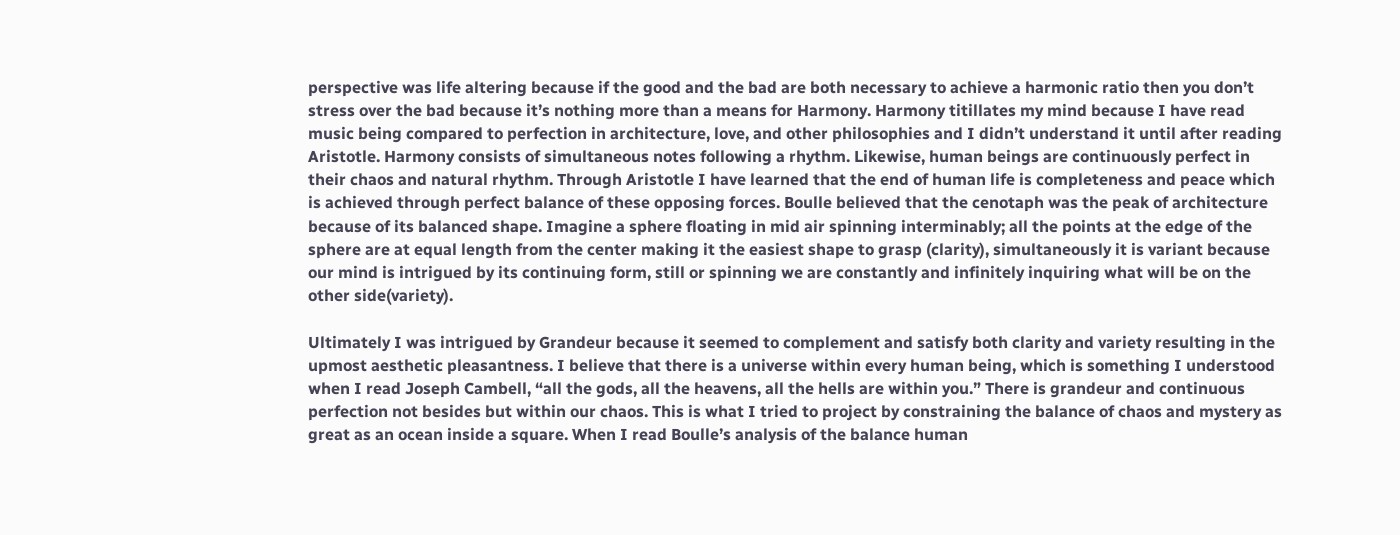perspective was life altering because if the good and the bad are both necessary to achieve a harmonic ratio then you don’t stress over the bad because it’s nothing more than a means for Harmony. Harmony titillates my mind because I have read music being compared to perfection in architecture, love, and other philosophies and I didn’t understand it until after reading Aristotle. Harmony consists of simultaneous notes following a rhythm. Likewise, human beings are continuously perfect in their chaos and natural rhythm. Through Aristotle I have learned that the end of human life is completeness and peace which is achieved through perfect balance of these opposing forces. Boulle believed that the cenotaph was the peak of architecture because of its balanced shape. Imagine a sphere floating in mid air spinning interminably; all the points at the edge of the sphere are at equal length from the center making it the easiest shape to grasp (clarity), simultaneously it is variant because our mind is intrigued by its continuing form, still or spinning we are constantly and infinitely inquiring what will be on the other side(variety).

Ultimately I was intrigued by Grandeur because it seemed to complement and satisfy both clarity and variety resulting in the upmost aesthetic pleasantness. I believe that there is a universe within every human being, which is something I understood when I read Joseph Cambell, “all the gods, all the heavens, all the hells are within you.” There is grandeur and continuous perfection not besides but within our chaos. This is what I tried to project by constraining the balance of chaos and mystery as great as an ocean inside a square. When I read Boulle’s analysis of the balance human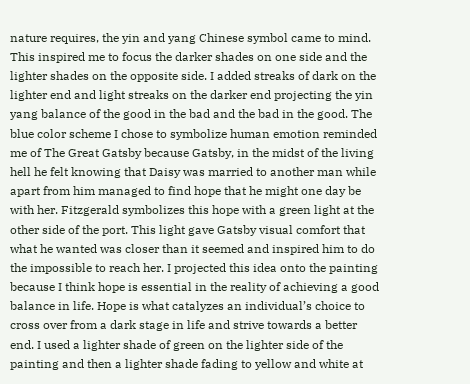nature requires, the yin and yang Chinese symbol came to mind. This inspired me to focus the darker shades on one side and the lighter shades on the opposite side. I added streaks of dark on the lighter end and light streaks on the darker end projecting the yin yang balance of the good in the bad and the bad in the good. The blue color scheme I chose to symbolize human emotion reminded me of The Great Gatsby because Gatsby, in the midst of the living hell he felt knowing that Daisy was married to another man while apart from him managed to find hope that he might one day be with her. Fitzgerald symbolizes this hope with a green light at the other side of the port. This light gave Gatsby visual comfort that what he wanted was closer than it seemed and inspired him to do the impossible to reach her. I projected this idea onto the painting because I think hope is essential in the reality of achieving a good balance in life. Hope is what catalyzes an individual’s choice to cross over from a dark stage in life and strive towards a better end. I used a lighter shade of green on the lighter side of the painting and then a lighter shade fading to yellow and white at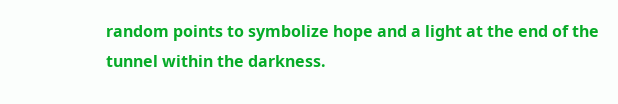random points to symbolize hope and a light at the end of the tunnel within the darkness.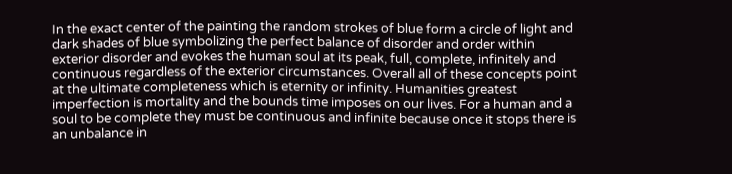In the exact center of the painting the random strokes of blue form a circle of light and dark shades of blue symbolizing the perfect balance of disorder and order within exterior disorder and evokes the human soul at its peak, full, complete, infinitely and continuous regardless of the exterior circumstances. Overall all of these concepts point at the ultimate completeness which is eternity or infinity. Humanities greatest imperfection is mortality and the bounds time imposes on our lives. For a human and a soul to be complete they must be continuous and infinite because once it stops there is an unbalance in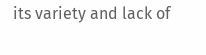its variety and lack of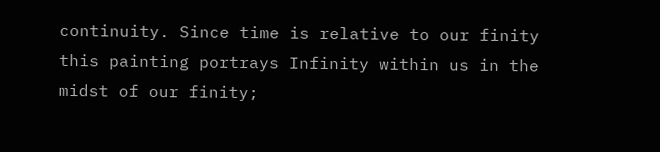continuity. Since time is relative to our finity this painting portrays Infinity within us in the midst of our finity;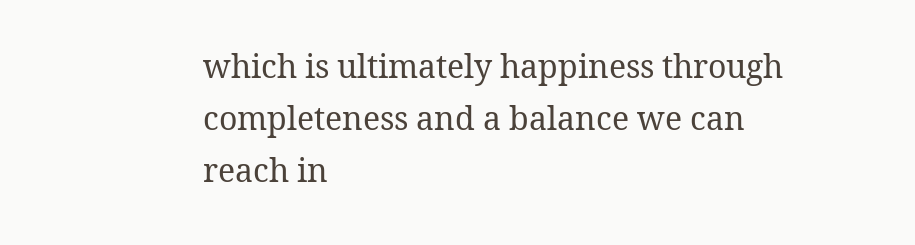which is ultimately happiness through completeness and a balance we can reach in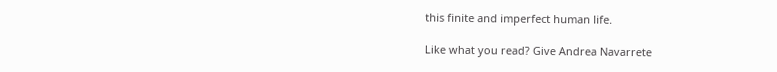this finite and imperfect human life.

Like what you read? Give Andrea Navarrete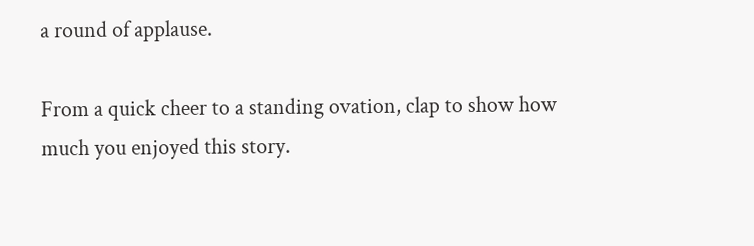a round of applause.

From a quick cheer to a standing ovation, clap to show how much you enjoyed this story.